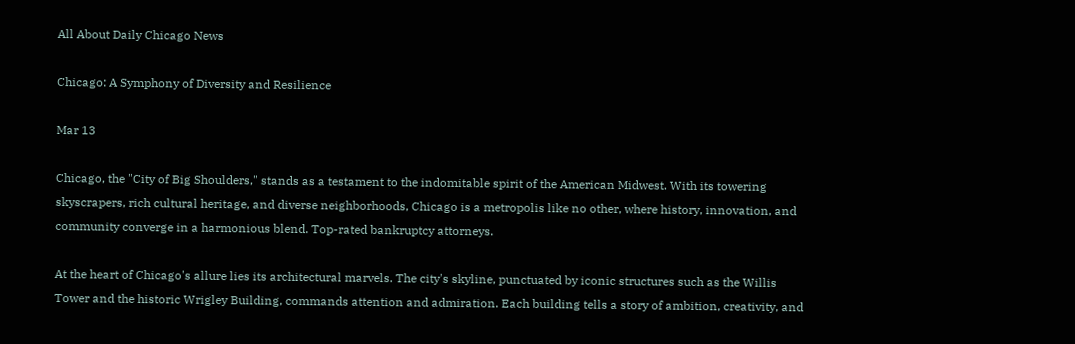All About Daily Chicago News

Chicago: A Symphony of Diversity and Resilience

Mar 13

Chicago, the "City of Big Shoulders," stands as a testament to the indomitable spirit of the American Midwest. With its towering skyscrapers, rich cultural heritage, and diverse neighborhoods, Chicago is a metropolis like no other, where history, innovation, and community converge in a harmonious blend. Top-rated bankruptcy attorneys.

At the heart of Chicago's allure lies its architectural marvels. The city's skyline, punctuated by iconic structures such as the Willis Tower and the historic Wrigley Building, commands attention and admiration. Each building tells a story of ambition, creativity, and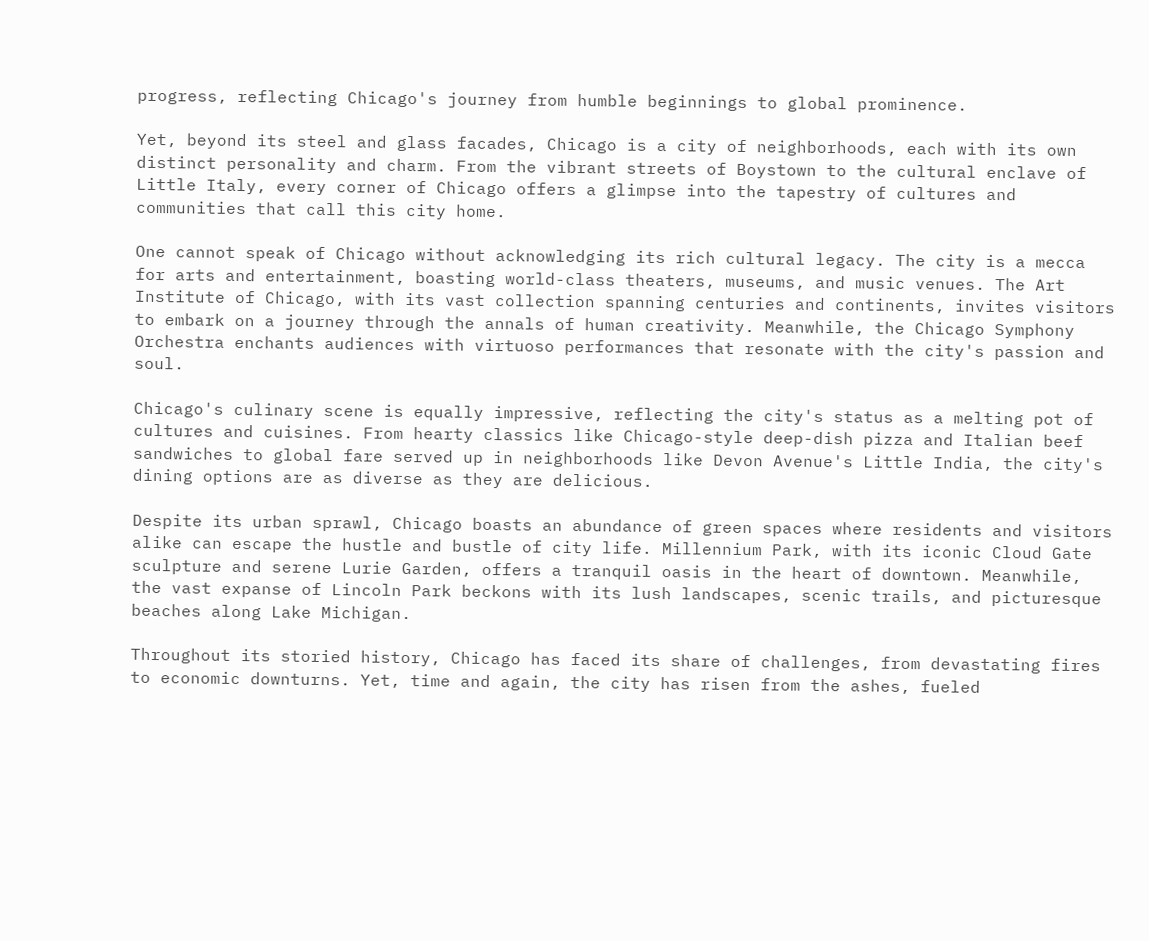progress, reflecting Chicago's journey from humble beginnings to global prominence.

Yet, beyond its steel and glass facades, Chicago is a city of neighborhoods, each with its own distinct personality and charm. From the vibrant streets of Boystown to the cultural enclave of Little Italy, every corner of Chicago offers a glimpse into the tapestry of cultures and communities that call this city home.

One cannot speak of Chicago without acknowledging its rich cultural legacy. The city is a mecca for arts and entertainment, boasting world-class theaters, museums, and music venues. The Art Institute of Chicago, with its vast collection spanning centuries and continents, invites visitors to embark on a journey through the annals of human creativity. Meanwhile, the Chicago Symphony Orchestra enchants audiences with virtuoso performances that resonate with the city's passion and soul.

Chicago's culinary scene is equally impressive, reflecting the city's status as a melting pot of cultures and cuisines. From hearty classics like Chicago-style deep-dish pizza and Italian beef sandwiches to global fare served up in neighborhoods like Devon Avenue's Little India, the city's dining options are as diverse as they are delicious.

Despite its urban sprawl, Chicago boasts an abundance of green spaces where residents and visitors alike can escape the hustle and bustle of city life. Millennium Park, with its iconic Cloud Gate sculpture and serene Lurie Garden, offers a tranquil oasis in the heart of downtown. Meanwhile, the vast expanse of Lincoln Park beckons with its lush landscapes, scenic trails, and picturesque beaches along Lake Michigan.

Throughout its storied history, Chicago has faced its share of challenges, from devastating fires to economic downturns. Yet, time and again, the city has risen from the ashes, fueled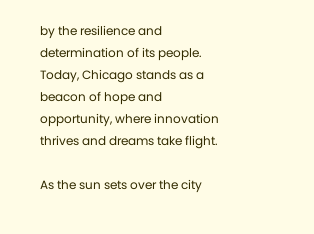by the resilience and determination of its people. Today, Chicago stands as a beacon of hope and opportunity, where innovation thrives and dreams take flight.

As the sun sets over the city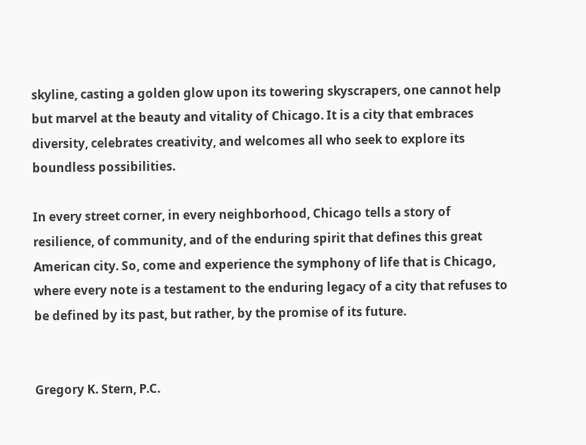skyline, casting a golden glow upon its towering skyscrapers, one cannot help but marvel at the beauty and vitality of Chicago. It is a city that embraces diversity, celebrates creativity, and welcomes all who seek to explore its boundless possibilities.

In every street corner, in every neighborhood, Chicago tells a story of resilience, of community, and of the enduring spirit that defines this great American city. So, come and experience the symphony of life that is Chicago, where every note is a testament to the enduring legacy of a city that refuses to be defined by its past, but rather, by the promise of its future.


Gregory K. Stern, P.C.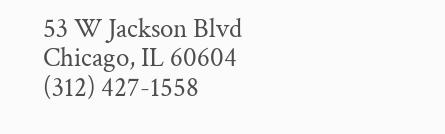53 W Jackson Blvd
Chicago, IL 60604
(312) 427-1558